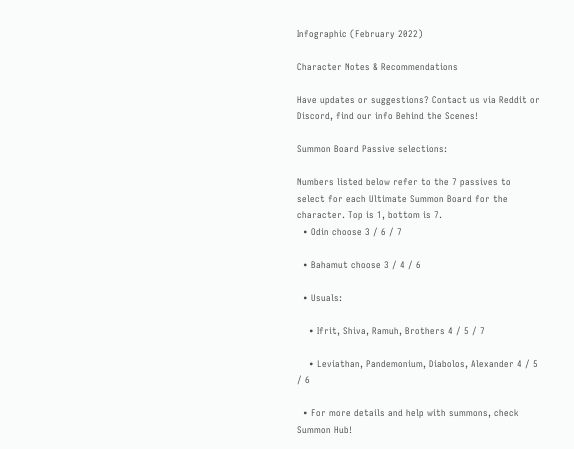Infographic (February 2022)

Character Notes & Recommendations

Have updates or suggestions? Contact us via Reddit or Discord, find our info Behind the Scenes!

Summon Board Passive selections:

Numbers listed below refer to the 7 passives to select for each Ultimate Summon Board for the character. Top is 1, bottom is 7.
  • Odin choose 3 / 6 / 7

  • Bahamut choose 3 / 4 / 6

  • Usuals:

    • Ifrit, Shiva, Ramuh, Brothers 4 / 5 / 7

    • Leviathan, Pandemonium, Diabolos, Alexander 4 / 5 / 6

  • For more details and help with summons, check Summon Hub!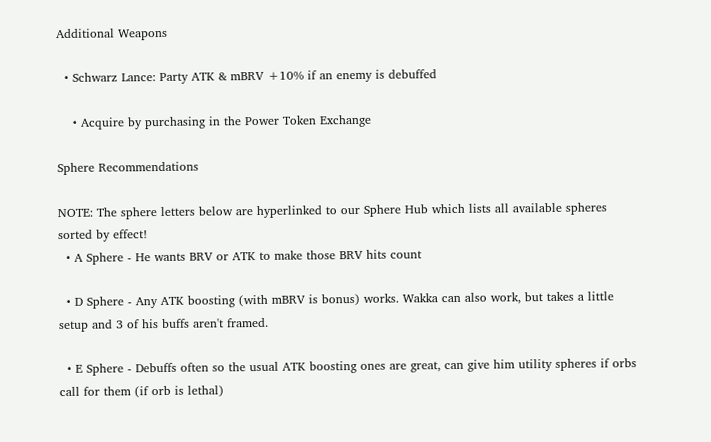Additional Weapons

  • Schwarz Lance: Party ATK & mBRV +10% if an enemy is debuffed

    • Acquire by purchasing in the Power Token Exchange

Sphere Recommendations

NOTE: The sphere letters below are hyperlinked to our Sphere Hub which lists all available spheres sorted by effect!
  • A Sphere - He wants BRV or ATK to make those BRV hits count

  • D Sphere - Any ATK boosting (with mBRV is bonus) works. Wakka can also work, but takes a little setup and 3 of his buffs aren't framed.

  • E Sphere - Debuffs often so the usual ATK boosting ones are great, can give him utility spheres if orbs call for them (if orb is lethal)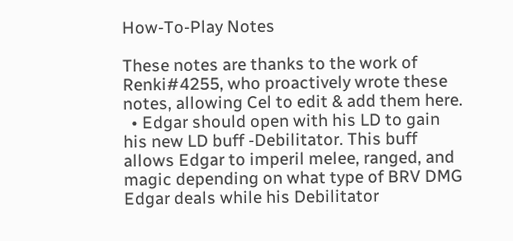How-To-Play Notes

These notes are thanks to the work of Renki#4255, who proactively wrote these notes, allowing Cel to edit & add them here.
  • Edgar should open with his LD to gain his new LD buff -Debilitator. This buff allows Edgar to imperil melee, ranged, and magic depending on what type of BRV DMG Edgar deals while his Debilitator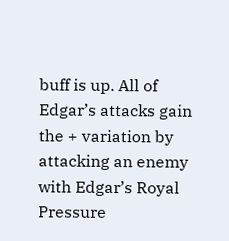buff is up. All of Edgar’s attacks gain the + variation by attacking an enemy with Edgar’s Royal Pressure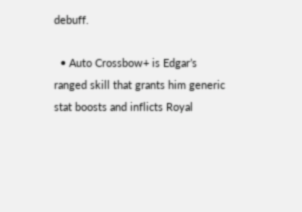debuff.

  • Auto Crossbow+ is Edgar’s ranged skill that grants him generic stat boosts and inflicts Royal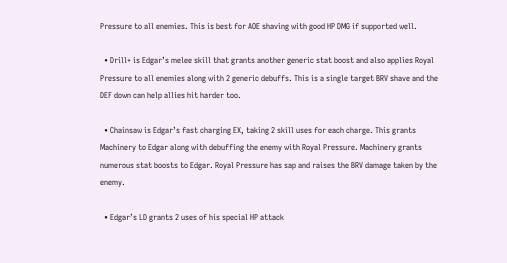Pressure to all enemies. This is best for AOE shaving with good HP DMG if supported well.

  • Drill+ is Edgar’s melee skill that grants another generic stat boost and also applies Royal Pressure to all enemies along with 2 generic debuffs. This is a single target BRV shave and the DEF down can help allies hit harder too.

  • Chainsaw is Edgar’s fast charging EX, taking 2 skill uses for each charge. This grants Machinery to Edgar along with debuffing the enemy with Royal Pressure. Machinery grants numerous stat boosts to Edgar. Royal Pressure has sap and raises the BRV damage taken by the enemy.

  • Edgar’s LD grants 2 uses of his special HP attack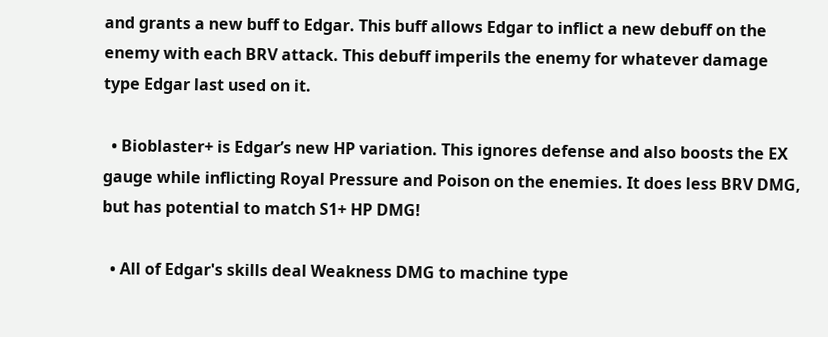and grants a new buff to Edgar. This buff allows Edgar to inflict a new debuff on the enemy with each BRV attack. This debuff imperils the enemy for whatever damage type Edgar last used on it.

  • Bioblaster+ is Edgar’s new HP variation. This ignores defense and also boosts the EX gauge while inflicting Royal Pressure and Poison on the enemies. It does less BRV DMG, but has potential to match S1+ HP DMG!

  • All of Edgar's skills deal Weakness DMG to machine type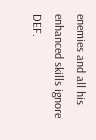enemies and all his enhanced skills ignore DEF.